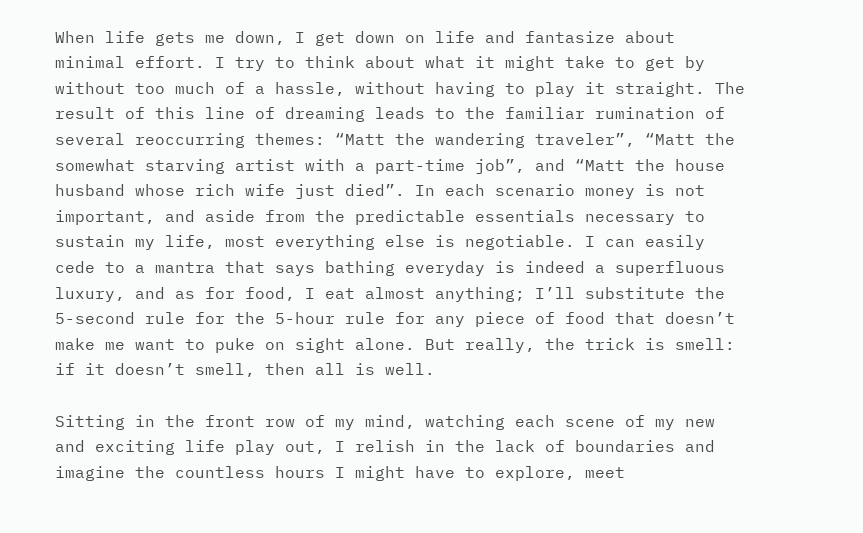When life gets me down, I get down on life and fantasize about minimal effort. I try to think about what it might take to get by without too much of a hassle, without having to play it straight. The result of this line of dreaming leads to the familiar rumination of several reoccurring themes: “Matt the wandering traveler”, “Matt the somewhat starving artist with a part-time job”, and “Matt the house husband whose rich wife just died”. In each scenario money is not important, and aside from the predictable essentials necessary to sustain my life, most everything else is negotiable. I can easily cede to a mantra that says bathing everyday is indeed a superfluous luxury, and as for food, I eat almost anything; I’ll substitute the 5-second rule for the 5-hour rule for any piece of food that doesn’t make me want to puke on sight alone. But really, the trick is smell: if it doesn’t smell, then all is well.

Sitting in the front row of my mind, watching each scene of my new and exciting life play out, I relish in the lack of boundaries and imagine the countless hours I might have to explore, meet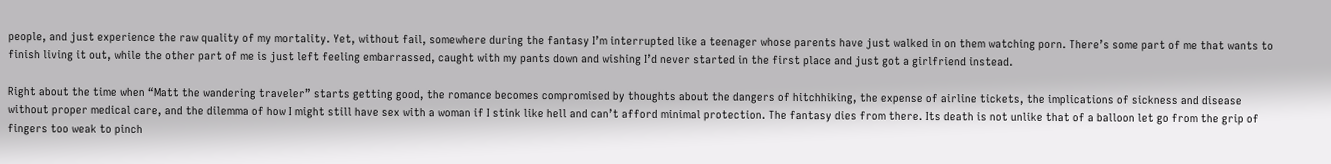people, and just experience the raw quality of my mortality. Yet, without fail, somewhere during the fantasy I’m interrupted like a teenager whose parents have just walked in on them watching porn. There’s some part of me that wants to finish living it out, while the other part of me is just left feeling embarrassed, caught with my pants down and wishing I’d never started in the first place and just got a girlfriend instead.

Right about the time when “Matt the wandering traveler” starts getting good, the romance becomes compromised by thoughts about the dangers of hitchhiking, the expense of airline tickets, the implications of sickness and disease without proper medical care, and the dilemma of how I might still have sex with a woman if I stink like hell and can’t afford minimal protection. The fantasy dies from there. Its death is not unlike that of a balloon let go from the grip of fingers too weak to pinch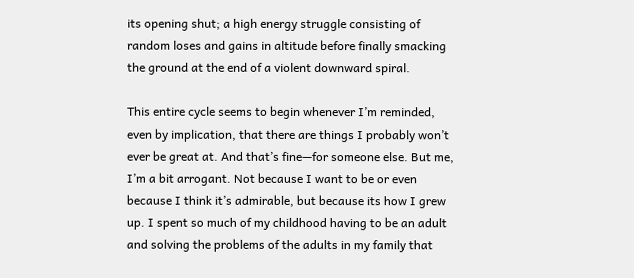its opening shut; a high energy struggle consisting of random loses and gains in altitude before finally smacking the ground at the end of a violent downward spiral.

This entire cycle seems to begin whenever I’m reminded, even by implication, that there are things I probably won’t ever be great at. And that’s fine—for someone else. But me, I’m a bit arrogant. Not because I want to be or even because I think it’s admirable, but because its how I grew up. I spent so much of my childhood having to be an adult and solving the problems of the adults in my family that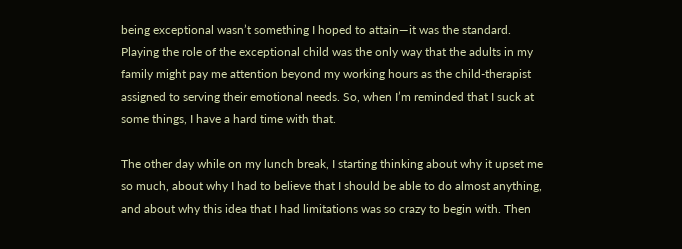being exceptional wasn’t something I hoped to attain—it was the standard. Playing the role of the exceptional child was the only way that the adults in my family might pay me attention beyond my working hours as the child-therapist assigned to serving their emotional needs. So, when I’m reminded that I suck at some things, I have a hard time with that.

The other day while on my lunch break, I starting thinking about why it upset me so much, about why I had to believe that I should be able to do almost anything, and about why this idea that I had limitations was so crazy to begin with. Then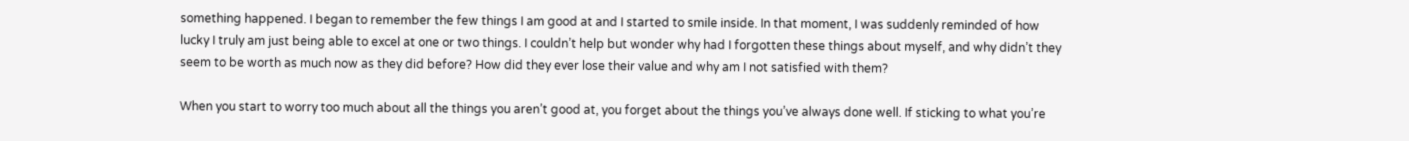something happened. I began to remember the few things I am good at and I started to smile inside. In that moment, I was suddenly reminded of how lucky I truly am just being able to excel at one or two things. I couldn’t help but wonder why had I forgotten these things about myself, and why didn’t they seem to be worth as much now as they did before? How did they ever lose their value and why am I not satisfied with them?

When you start to worry too much about all the things you aren’t good at, you forget about the things you’ve always done well. If sticking to what you’re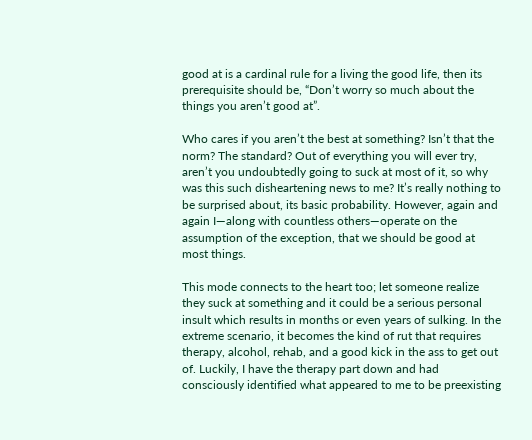good at is a cardinal rule for a living the good life, then its prerequisite should be, “Don’t worry so much about the things you aren’t good at”.

Who cares if you aren’t the best at something? Isn’t that the norm? The standard? Out of everything you will ever try, aren’t you undoubtedly going to suck at most of it, so why was this such disheartening news to me? It’s really nothing to be surprised about, its basic probability. However, again and again I—along with countless others—operate on the assumption of the exception, that we should be good at most things.

This mode connects to the heart too; let someone realize they suck at something and it could be a serious personal insult which results in months or even years of sulking. In the extreme scenario, it becomes the kind of rut that requires therapy, alcohol, rehab, and a good kick in the ass to get out of. Luckily, I have the therapy part down and had consciously identified what appeared to me to be preexisting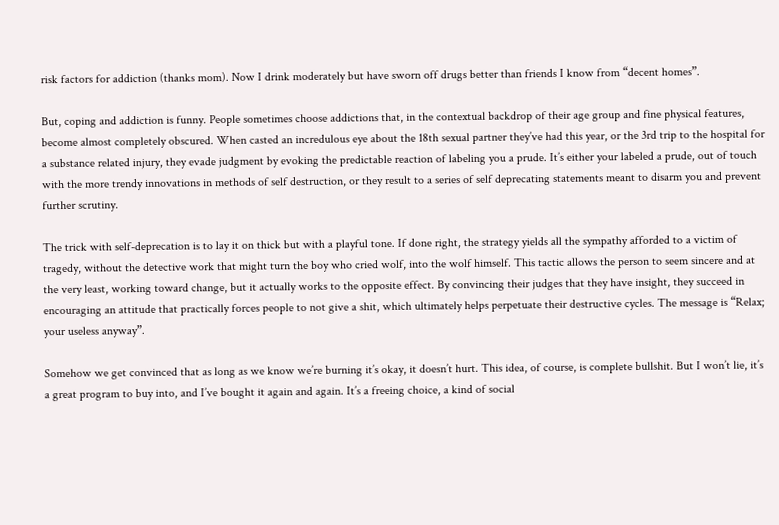risk factors for addiction (thanks mom). Now I drink moderately but have sworn off drugs better than friends I know from “decent homes”.

But, coping and addiction is funny. People sometimes choose addictions that, in the contextual backdrop of their age group and fine physical features, become almost completely obscured. When casted an incredulous eye about the 18th sexual partner they’ve had this year, or the 3rd trip to the hospital for a substance related injury, they evade judgment by evoking the predictable reaction of labeling you a prude. It’s either your labeled a prude, out of touch with the more trendy innovations in methods of self destruction, or they result to a series of self deprecating statements meant to disarm you and prevent further scrutiny.

The trick with self-deprecation is to lay it on thick but with a playful tone. If done right, the strategy yields all the sympathy afforded to a victim of tragedy, without the detective work that might turn the boy who cried wolf, into the wolf himself. This tactic allows the person to seem sincere and at the very least, working toward change, but it actually works to the opposite effect. By convincing their judges that they have insight, they succeed in encouraging an attitude that practically forces people to not give a shit, which ultimately helps perpetuate their destructive cycles. The message is “Relax; your useless anyway”.

Somehow we get convinced that as long as we know we’re burning it’s okay, it doesn’t hurt. This idea, of course, is complete bullshit. But I won’t lie, it’s a great program to buy into, and I’ve bought it again and again. It’s a freeing choice, a kind of social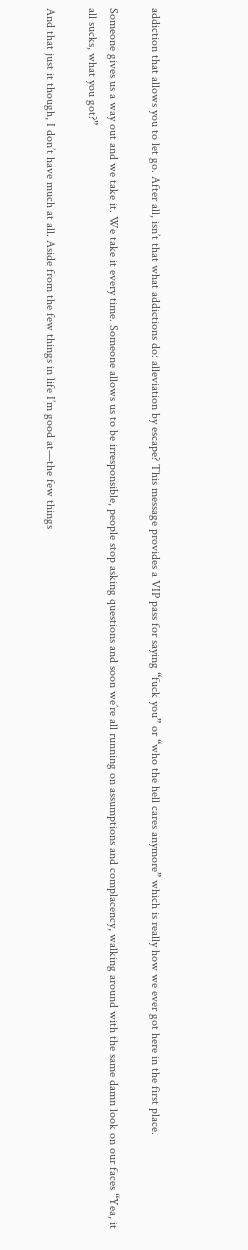addiction that allows you to let go. After all, isn’t that what addictions do: alleviation by escape? This message provides a VIP pass for saying “fuck you” or “who the hell cares anymore” which is really how we ever got here in the first place.

Someone gives us a way out and we take it. We take it every time. Someone allows us to be irresponsible, people stop asking questions and soon we’re all running on assumptions and complacency, walking around with the same damn look on our faces “Yea, it all sucks, what you got?”

And that just it though, I don’t have much at all. Aside from the few things in life I’m good at—the few things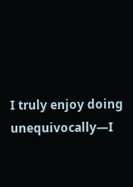I truly enjoy doing unequivocally—I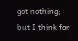got nothing; but I think for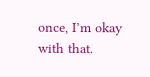once, I’m okay with that.